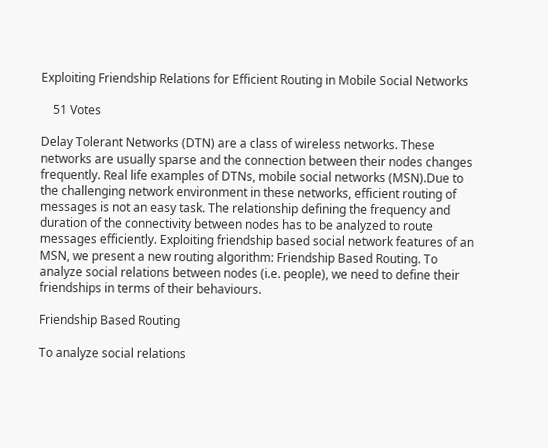Exploiting Friendship Relations for Efficient Routing in Mobile Social Networks

    51 Votes

Delay Tolerant Networks (DTN) are a class of wireless networks. These networks are usually sparse and the connection between their nodes changes frequently. Real life examples of DTNs, mobile social networks (MSN).Due to the challenging network environment in these networks, efficient routing of messages is not an easy task. The relationship defining the frequency and duration of the connectivity between nodes has to be analyzed to route messages efficiently. Exploiting friendship based social network features of an MSN, we present a new routing algorithm: Friendship Based Routing. To analyze social relations between nodes (i.e. people), we need to define their friendships in terms of their behaviours.

Friendship Based Routing

To analyze social relations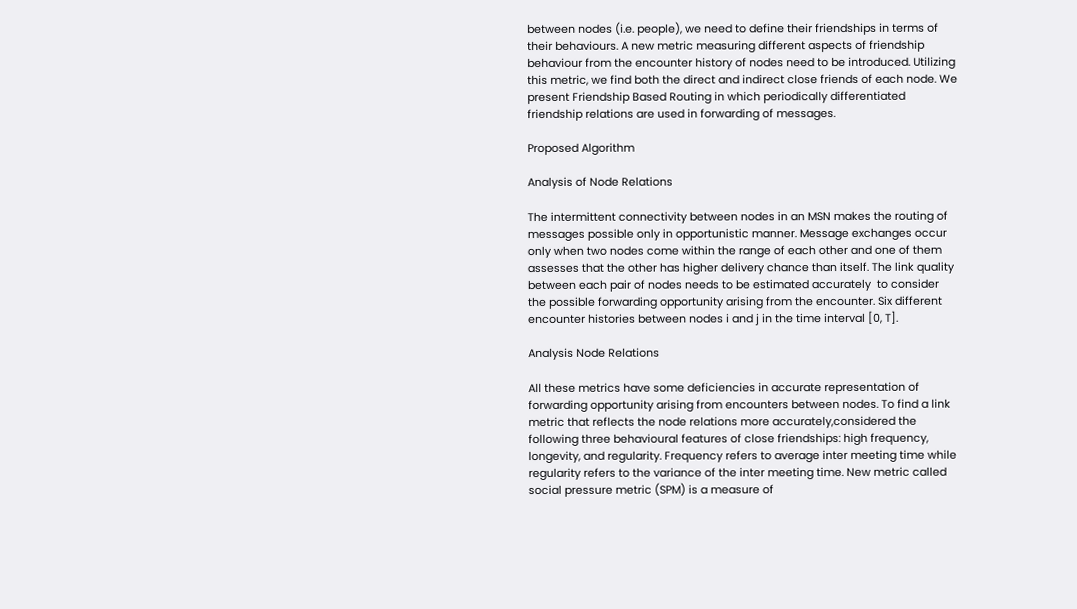between nodes (i.e. people), we need to define their friendships in terms of their behaviours. A new metric measuring different aspects of friendship behaviour from the encounter history of nodes need to be introduced. Utilizing this metric, we find both the direct and indirect close friends of each node. We present Friendship Based Routing in which periodically differentiated friendship relations are used in forwarding of messages.

Proposed Algorithm

Analysis of Node Relations

The intermittent connectivity between nodes in an MSN makes the routing of messages possible only in opportunistic manner. Message exchanges occur only when two nodes come within the range of each other and one of them assesses that the other has higher delivery chance than itself. The link quality between each pair of nodes needs to be estimated accurately  to consider the possible forwarding opportunity arising from the encounter. Six different encounter histories between nodes i and j in the time interval [0, T].

Analysis Node Relations

All these metrics have some deficiencies in accurate representation of forwarding opportunity arising from encounters between nodes. To find a link metric that reflects the node relations more accurately,considered the following three behavioural features of close friendships: high frequency, longevity, and regularity. Frequency refers to average inter meeting time while regularity refers to the variance of the inter meeting time. New metric called social pressure metric (SPM) is a measure of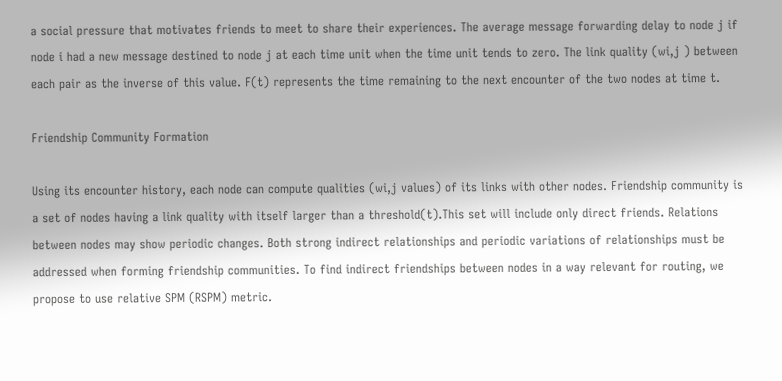a social pressure that motivates friends to meet to share their experiences. The average message forwarding delay to node j if node i had a new message destined to node j at each time unit when the time unit tends to zero. The link quality (wi,j ) between each pair as the inverse of this value. F(t) represents the time remaining to the next encounter of the two nodes at time t.

Friendship Community Formation

Using its encounter history, each node can compute qualities (wi,j values) of its links with other nodes. Friendship community is a set of nodes having a link quality with itself larger than a threshold(t).This set will include only direct friends. Relations between nodes may show periodic changes. Both strong indirect relationships and periodic variations of relationships must be addressed when forming friendship communities. To find indirect friendships between nodes in a way relevant for routing, we propose to use relative SPM (RSPM) metric.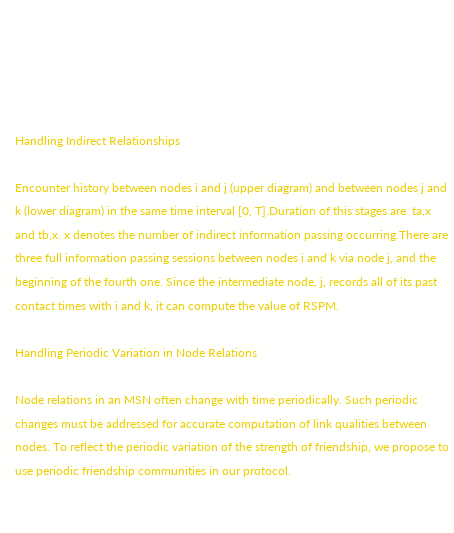Handling Indirect Relationships

Encounter history between nodes i and j (upper diagram) and between nodes j and k (lower diagram) in the same time interval [0, T].Duration of this stages are  ta,x  and tb,x. x denotes the number of indirect information passing occurring.There are three full information passing sessions between nodes i and k via node j, and the beginning of the fourth one. Since the intermediate node, j, records all of its past contact times with i and k, it can compute the value of RSPM.

Handling Periodic Variation in Node Relations

Node relations in an MSN often change with time periodically. Such periodic changes must be addressed for accurate computation of link qualities between nodes. To reflect the periodic variation of the strength of friendship, we propose to use periodic friendship communities in our protocol.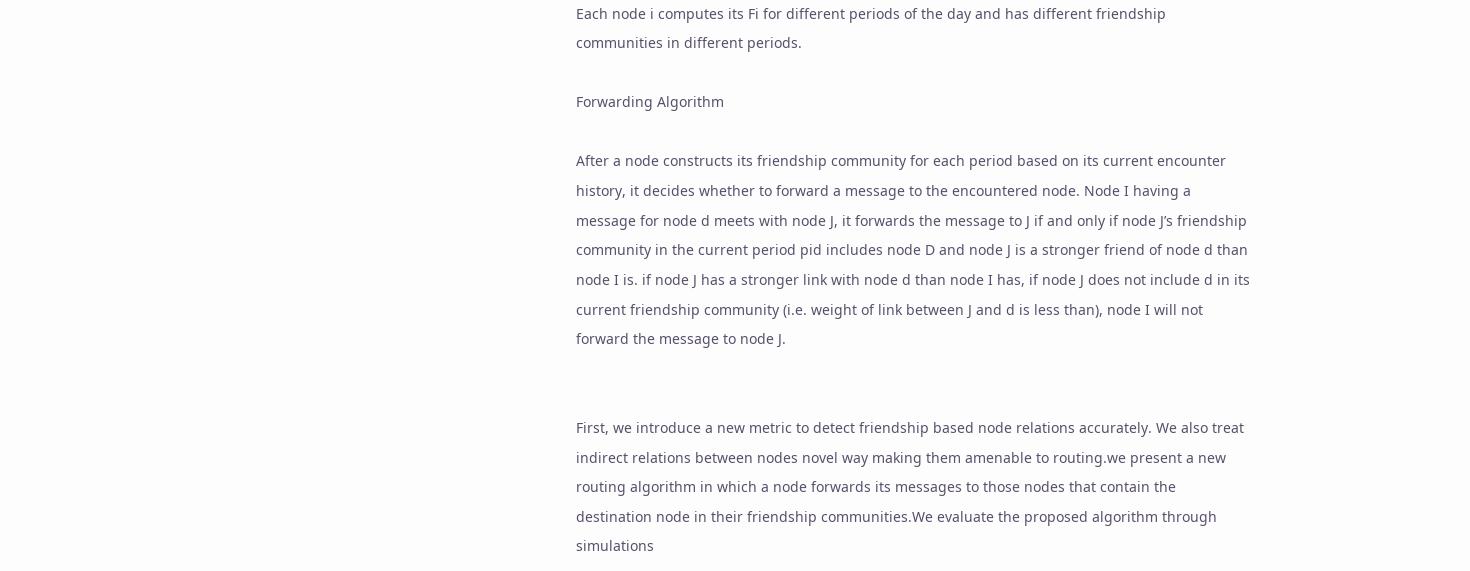Each node i computes its Fi for different periods of the day and has different friendship communities in different periods.

Forwarding Algorithm

After a node constructs its friendship community for each period based on its current encounter history, it decides whether to forward a message to the encountered node. Node I having a message for node d meets with node J, it forwards the message to J if and only if node J’s friendship community in the current period pid includes node D and node J is a stronger friend of node d than node I is. if node J has a stronger link with node d than node I has, if node J does not include d in its current friendship community (i.e. weight of link between J and d is less than), node I will not forward the message to node J.


First, we introduce a new metric to detect friendship based node relations accurately. We also treat indirect relations between nodes novel way making them amenable to routing.we present a new routing algorithm in which a node forwards its messages to those nodes that contain the destination node in their friendship communities.We evaluate the proposed algorithm through simulations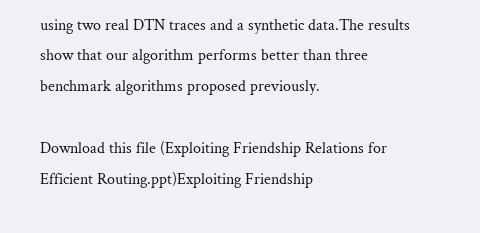using two real DTN traces and a synthetic data.The results show that our algorithm performs better than three benchmark algorithms proposed previously.

Download this file (Exploiting Friendship Relations for Efficient Routing.ppt)Exploiting Friendship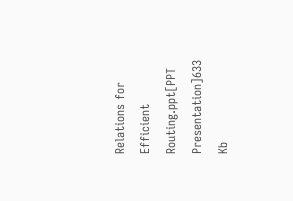Relations for Efficient Routing.ppt[PPT Presentation]633 Kb